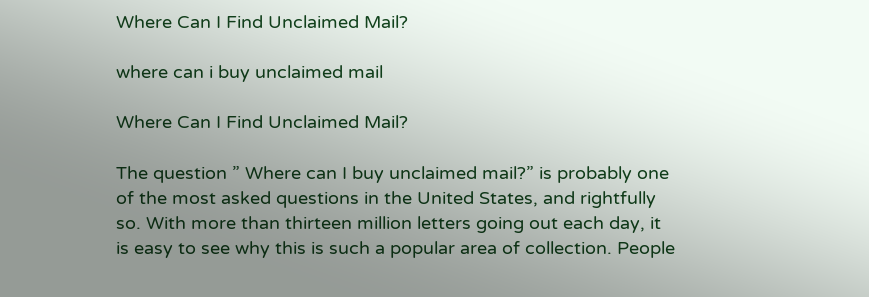Where Can I Find Unclaimed Mail?

where can i buy unclaimed mail

Where Can I Find Unclaimed Mail?

The question ” Where can I buy unclaimed mail?” is probably one of the most asked questions in the United States, and rightfully so. With more than thirteen million letters going out each day, it is easy to see why this is such a popular area of collection. People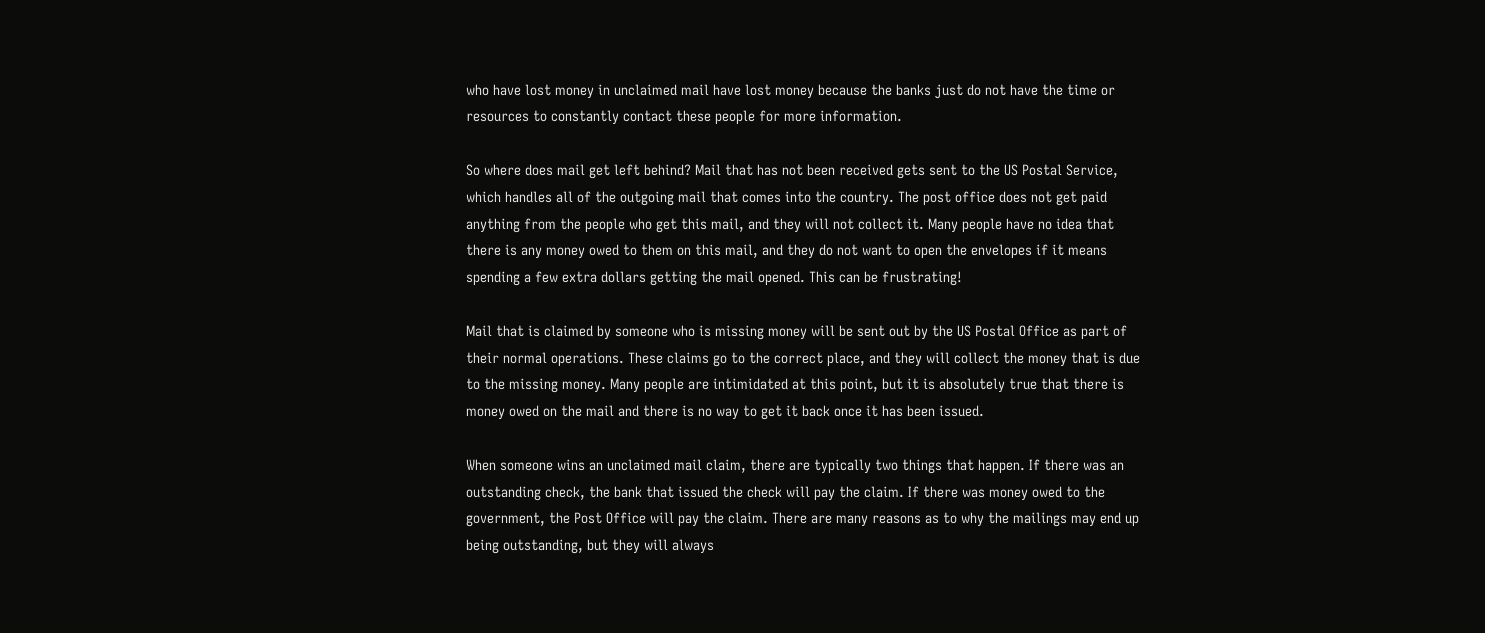who have lost money in unclaimed mail have lost money because the banks just do not have the time or resources to constantly contact these people for more information.

So where does mail get left behind? Mail that has not been received gets sent to the US Postal Service, which handles all of the outgoing mail that comes into the country. The post office does not get paid anything from the people who get this mail, and they will not collect it. Many people have no idea that there is any money owed to them on this mail, and they do not want to open the envelopes if it means spending a few extra dollars getting the mail opened. This can be frustrating!

Mail that is claimed by someone who is missing money will be sent out by the US Postal Office as part of their normal operations. These claims go to the correct place, and they will collect the money that is due to the missing money. Many people are intimidated at this point, but it is absolutely true that there is money owed on the mail and there is no way to get it back once it has been issued.

When someone wins an unclaimed mail claim, there are typically two things that happen. If there was an outstanding check, the bank that issued the check will pay the claim. If there was money owed to the government, the Post Office will pay the claim. There are many reasons as to why the mailings may end up being outstanding, but they will always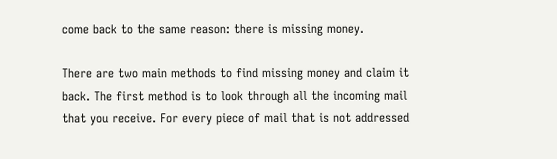come back to the same reason: there is missing money.

There are two main methods to find missing money and claim it back. The first method is to look through all the incoming mail that you receive. For every piece of mail that is not addressed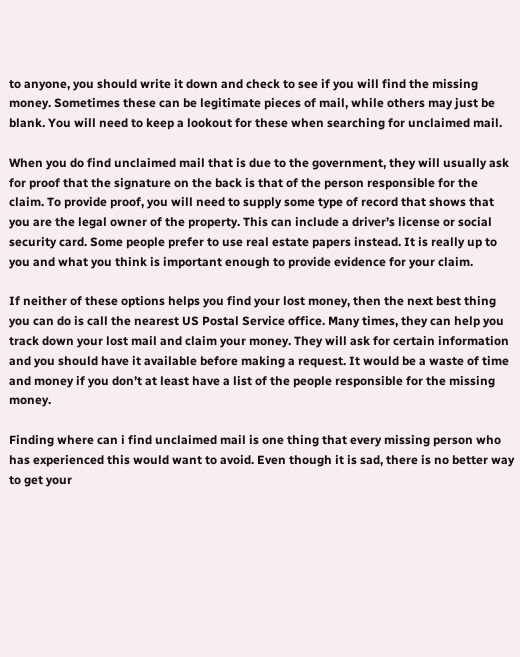to anyone, you should write it down and check to see if you will find the missing money. Sometimes these can be legitimate pieces of mail, while others may just be blank. You will need to keep a lookout for these when searching for unclaimed mail.

When you do find unclaimed mail that is due to the government, they will usually ask for proof that the signature on the back is that of the person responsible for the claim. To provide proof, you will need to supply some type of record that shows that you are the legal owner of the property. This can include a driver’s license or social security card. Some people prefer to use real estate papers instead. It is really up to you and what you think is important enough to provide evidence for your claim.

If neither of these options helps you find your lost money, then the next best thing you can do is call the nearest US Postal Service office. Many times, they can help you track down your lost mail and claim your money. They will ask for certain information and you should have it available before making a request. It would be a waste of time and money if you don’t at least have a list of the people responsible for the missing money.

Finding where can i find unclaimed mail is one thing that every missing person who has experienced this would want to avoid. Even though it is sad, there is no better way to get your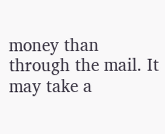money than through the mail. It may take a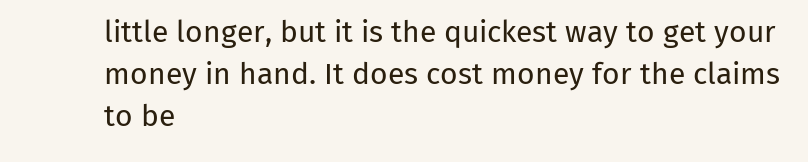little longer, but it is the quickest way to get your money in hand. It does cost money for the claims to be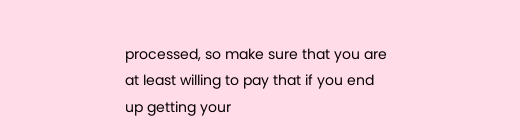processed, so make sure that you are at least willing to pay that if you end up getting your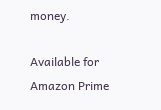money.

Available for Amazon Prime